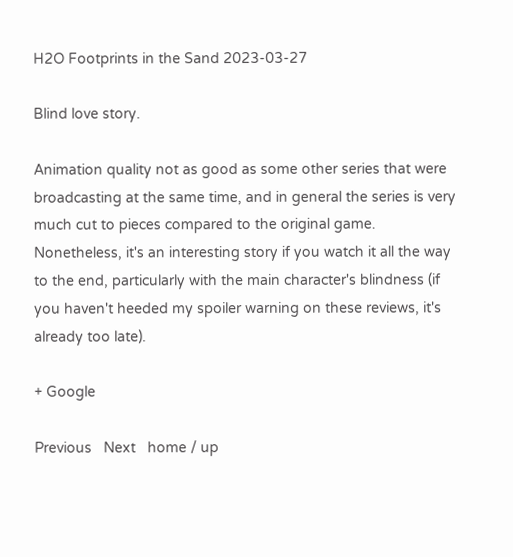H2O Footprints in the Sand 2023-03-27

Blind love story.

Animation quality not as good as some other series that were broadcasting at the same time, and in general the series is very much cut to pieces compared to the original game. Nonetheless, it's an interesting story if you watch it all the way to the end, particularly with the main character's blindness (if you haven't heeded my spoiler warning on these reviews, it's already too late).

+ Google

Previous   Next   home / up